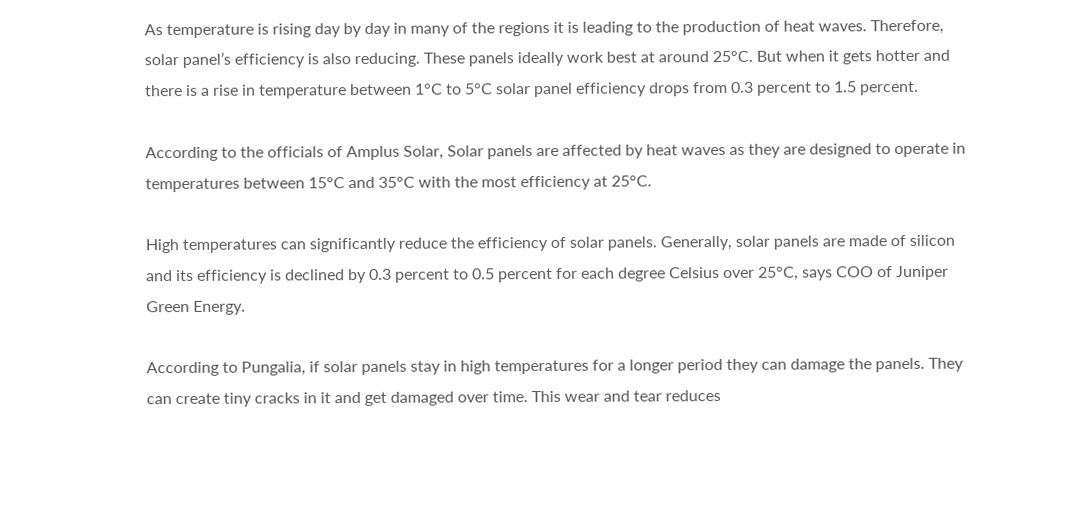As temperature is rising day by day in many of the regions it is leading to the production of heat waves. Therefore, solar panel’s efficiency is also reducing. These panels ideally work best at around 25°C. But when it gets hotter and there is a rise in temperature between 1°C to 5°C solar panel efficiency drops from 0.3 percent to 1.5 percent.

According to the officials of Amplus Solar, Solar panels are affected by heat waves as they are designed to operate in temperatures between 15°C and 35°C with the most efficiency at 25°C.

High temperatures can significantly reduce the efficiency of solar panels. Generally, solar panels are made of silicon and its efficiency is declined by 0.3 percent to 0.5 percent for each degree Celsius over 25°C, says COO of Juniper Green Energy.

According to Pungalia, if solar panels stay in high temperatures for a longer period they can damage the panels. They can create tiny cracks in it and get damaged over time. This wear and tear reduces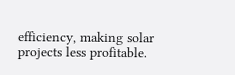efficiency, making solar projects less profitable.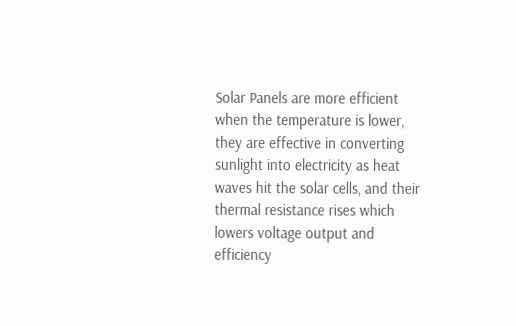Solar Panels are more efficient when the temperature is lower, they are effective in converting sunlight into electricity as heat waves hit the solar cells, and their thermal resistance rises which lowers voltage output and efficiency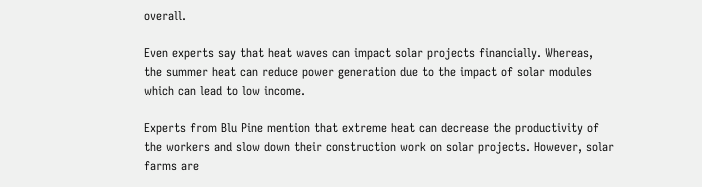overall.

Even experts say that heat waves can impact solar projects financially. Whereas, the summer heat can reduce power generation due to the impact of solar modules which can lead to low income.

Experts from Blu Pine mention that extreme heat can decrease the productivity of the workers and slow down their construction work on solar projects. However, solar farms are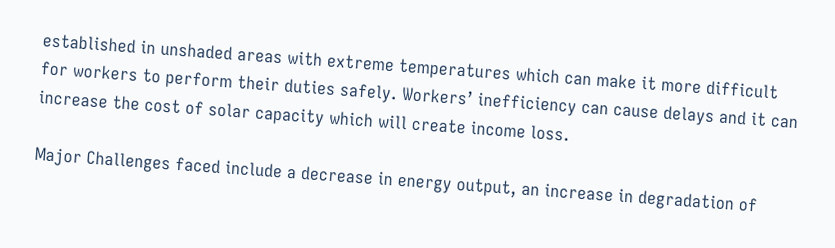established in unshaded areas with extreme temperatures which can make it more difficult for workers to perform their duties safely. Workers’ inefficiency can cause delays and it can increase the cost of solar capacity which will create income loss.

Major Challenges faced include a decrease in energy output, an increase in degradation of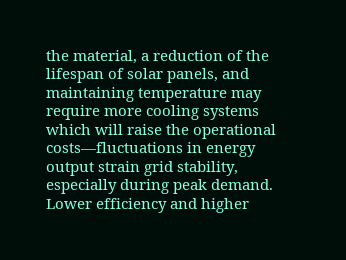the material, a reduction of the lifespan of solar panels, and maintaining temperature may require more cooling systems which will raise the operational costs—fluctuations in energy output strain grid stability, especially during peak demand. Lower efficiency and higher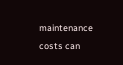maintenance costs can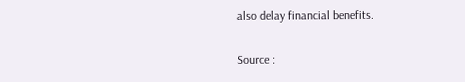also delay financial benefits.

Source :